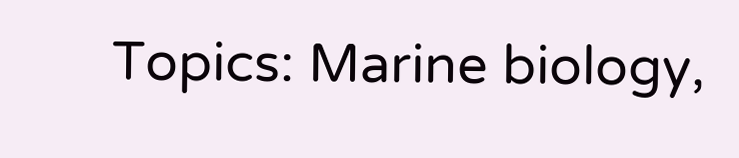Topics: Marine biology,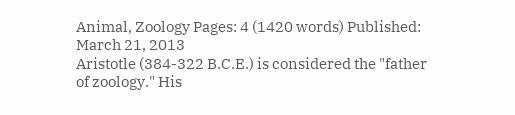Animal, Zoology Pages: 4 (1420 words) Published: March 21, 2013
Aristotle (384-322 B.C.E.) is considered the "father of zoology." His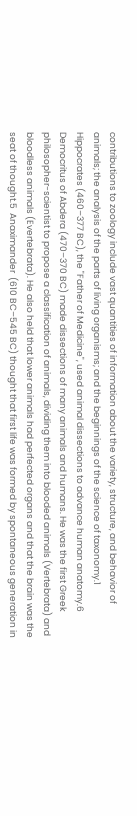contributions to zoology include vast quantities of information about the variety, structure, and behavior of animals; the analysis of the parts of living organisms; and the beginnings of the science of taxonomy.1  Hippocrates (460–377 BC), the "Father of Medicine", used animal dissections to advance human anatomy.6 Democritus of Abdera (470–370 BC) made dissections of many animals and humans. He was the first Greek philosopher-scientist to propose a classification of animals, dividing them into blooded animals (Vertebrata) and bloodless animals (Evertebrata). He also held that lower animals had perfected organs and that the brain was the seat of thought.5  Anaximander  (610 BC–545 BC) thought that first life was formed by spontaneous generation in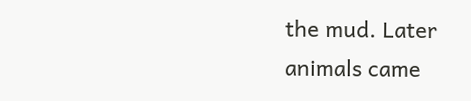the mud. Later animals came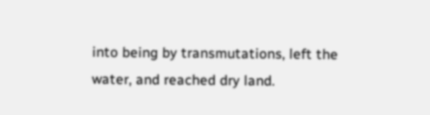into being by transmutations, left the water, and reached dry land.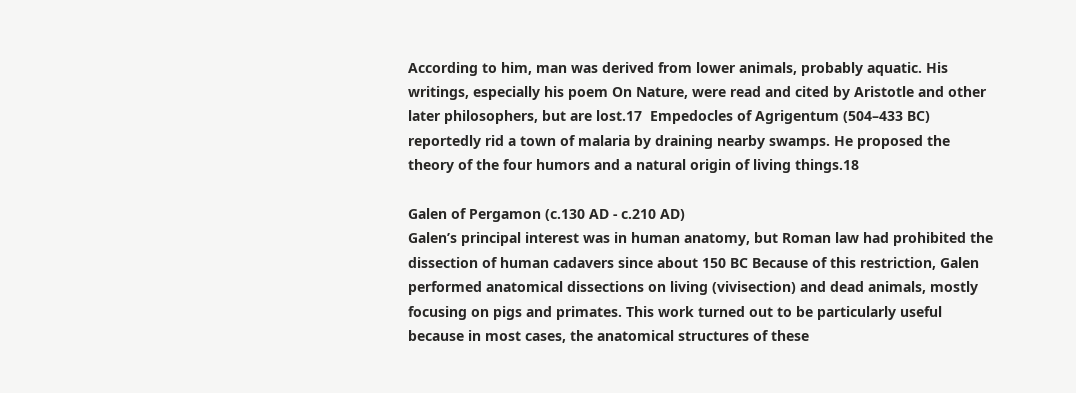According to him, man was derived from lower animals, probably aquatic. His writings, especially his poem On Nature, were read and cited by Aristotle and other later philosophers, but are lost.17  Empedocles of Agrigentum (504–433 BC) reportedly rid a town of malaria by draining nearby swamps. He proposed the theory of the four humors and a natural origin of living things.18

Galen of Pergamon (c.130 AD - c.210 AD)
Galen’s principal interest was in human anatomy, but Roman law had prohibited the dissection of human cadavers since about 150 BC Because of this restriction, Galen performed anatomical dissections on living (vivisection) and dead animals, mostly focusing on pigs and primates. This work turned out to be particularly useful because in most cases, the anatomical structures of these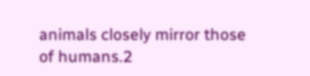animals closely mirror those of humans.2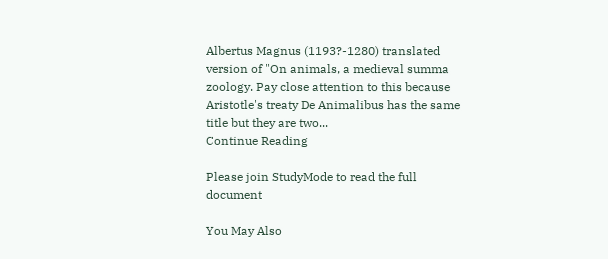Albertus Magnus (1193?-1280) translated version of "On animals, a medieval summa zoology. Pay close attention to this because Aristotle's treaty De Animalibus has the same title but they are two...
Continue Reading

Please join StudyMode to read the full document

You May Also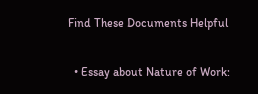Find These Documents Helpful

  • Essay about Nature of Work: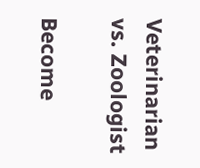Veterinarian vs. Zoologist

Become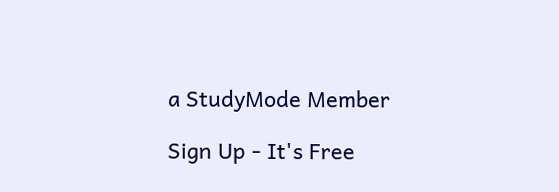a StudyMode Member

Sign Up - It's Free